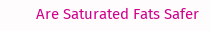Are Saturated Fats Safer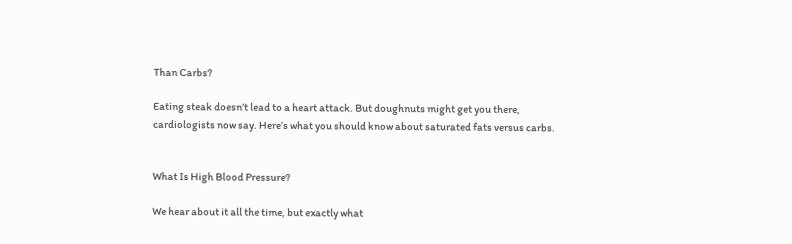Than Carbs?

Eating steak doesn’t lead to a heart attack. But doughnuts might get you there, cardiologists now say. Here’s what you should know about saturated fats versus carbs.


What Is High Blood Pressure?

We hear about it all the time, but exactly what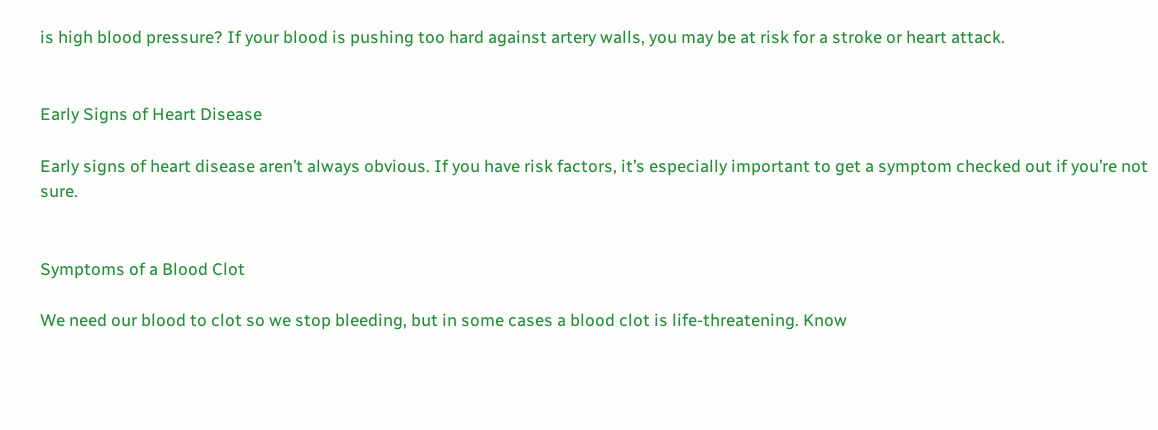is high blood pressure? If your blood is pushing too hard against artery walls, you may be at risk for a stroke or heart attack.


Early Signs of Heart Disease

Early signs of heart disease aren’t always obvious. If you have risk factors, it’s especially important to get a symptom checked out if you’re not sure.


Symptoms of a Blood Clot

We need our blood to clot so we stop bleeding, but in some cases a blood clot is life-threatening. Know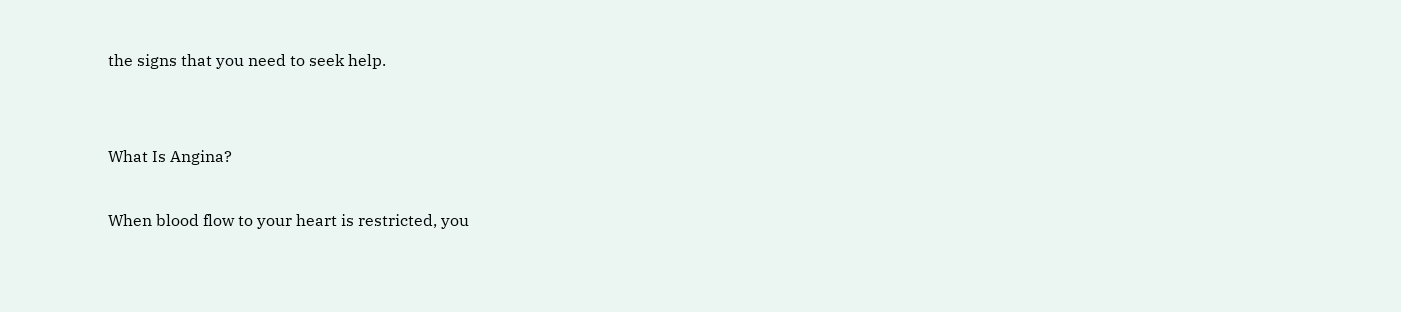the signs that you need to seek help.


What Is Angina?

When blood flow to your heart is restricted, you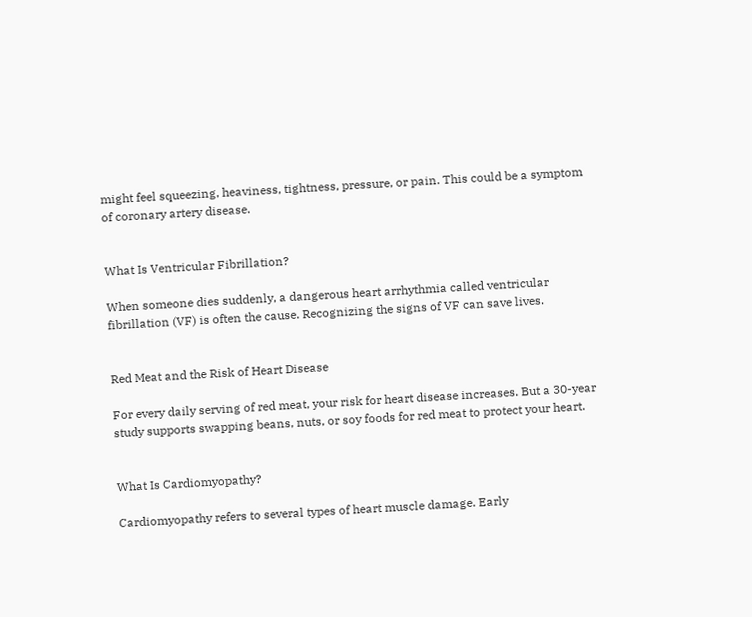might feel squeezing, heaviness, tightness, pressure, or pain. This could be a symptom of coronary artery disease.


What Is Ventricular Fibrillation?

When someone dies suddenly, a dangerous heart arrhythmia called ventricular fibrillation (VF) is often the cause. Recognizing the signs of VF can save lives.


Red Meat and the Risk of Heart Disease

For every daily serving of red meat, your risk for heart disease increases. But a 30-year study supports swapping beans, nuts, or soy foods for red meat to protect your heart.


What Is Cardiomyopathy?

Cardiomyopathy refers to several types of heart muscle damage. Early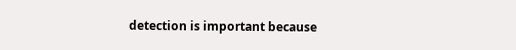detection is important because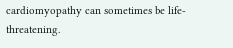cardiomyopathy can sometimes be life-threatening.